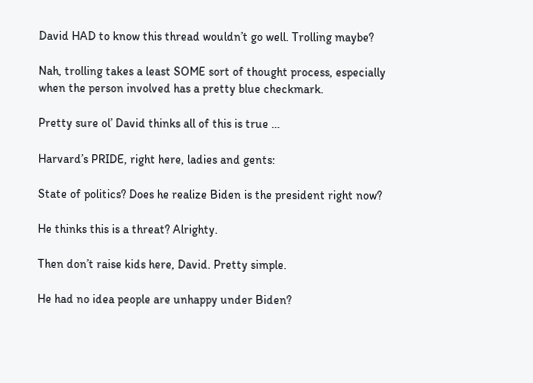David HAD to know this thread wouldn’t go well. Trolling maybe?

Nah, trolling takes a least SOME sort of thought process, especially when the person involved has a pretty blue checkmark.

Pretty sure ol’ David thinks all of this is true …

Harvard’s PRIDE, right here, ladies and gents:

State of politics? Does he realize Biden is the president right now?

He thinks this is a threat? Alrighty.

Then don’t raise kids here, David. Pretty simple.

He had no idea people are unhappy under Biden?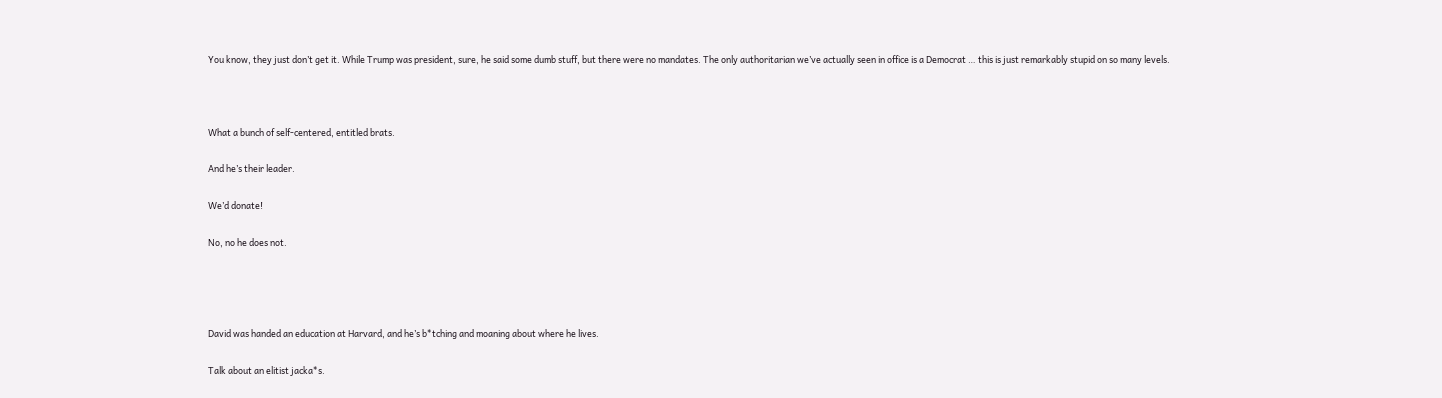You know, they just don’t get it. While Trump was president, sure, he said some dumb stuff, but there were no mandates. The only authoritarian we’ve actually seen in office is a Democrat … this is just remarkably stupid on so many levels.



What a bunch of self-centered, entitled brats.

And he’s their leader.

We’d donate!

No, no he does not.




David was handed an education at Harvard, and he’s b*tching and moaning about where he lives.

Talk about an elitist jacka*s.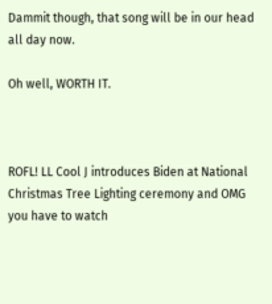Dammit though, that song will be in our head all day now.

Oh well, WORTH IT.



ROFL! LL Cool J introduces Biden at National Christmas Tree Lighting ceremony and OMG you have to watch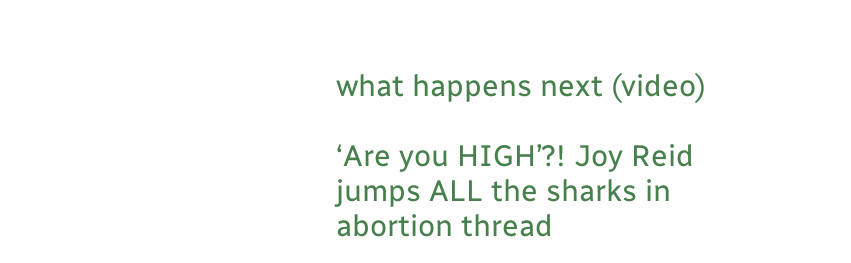what happens next (video)

‘Are you HIGH’?! Joy Reid jumps ALL the sharks in abortion thread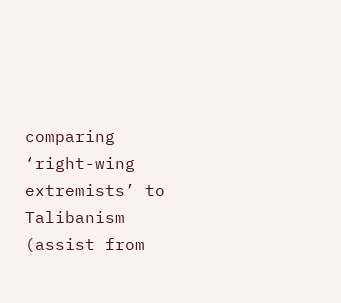comparing ‘right-wing extremists’ to Talibanism (assist from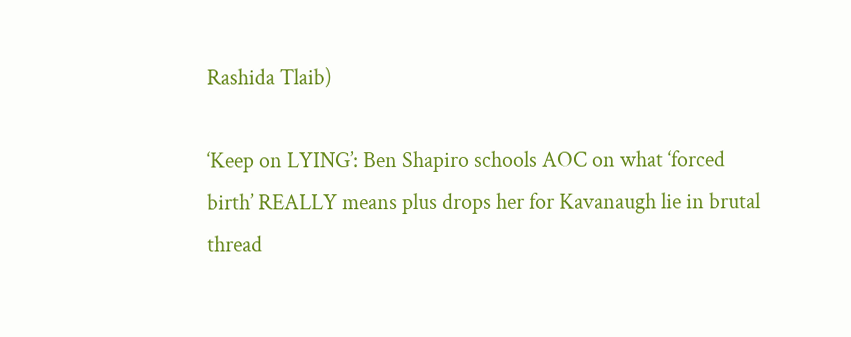Rashida Tlaib)

‘Keep on LYING’: Ben Shapiro schools AOC on what ‘forced birth’ REALLY means plus drops her for Kavanaugh lie in brutal thread